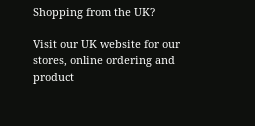Shopping from the UK?

Visit our UK website for our stores, online ordering and product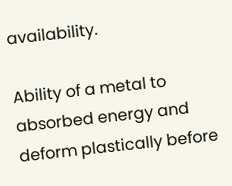availability.

Ability of a metal to absorbed energy and deform plastically before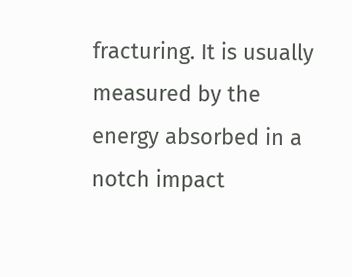fracturing. It is usually measured by the energy absorbed in a notch impact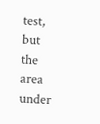test, but the area under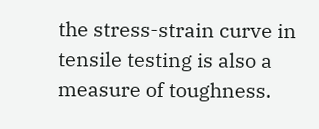the stress-strain curve in tensile testing is also a measure of toughness.